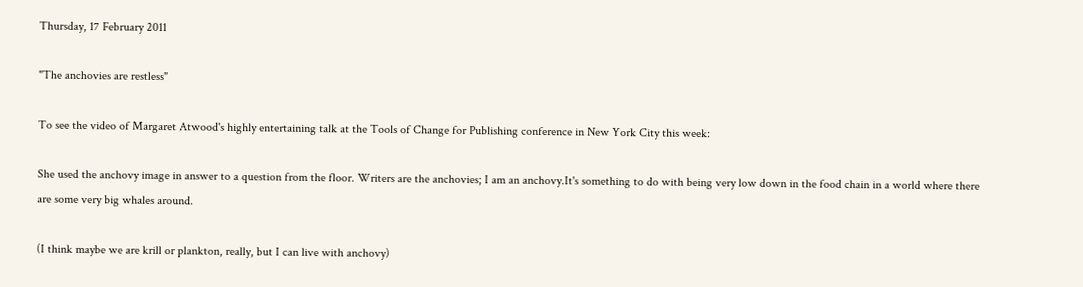Thursday, 17 February 2011

"The anchovies are restless"

To see the video of Margaret Atwood's highly entertaining talk at the Tools of Change for Publishing conference in New York City this week:

She used the anchovy image in answer to a question from the floor. Writers are the anchovies; I am an anchovy.It's something to do with being very low down in the food chain in a world where there are some very big whales around.

(I think maybe we are krill or plankton, really, but I can live with anchovy)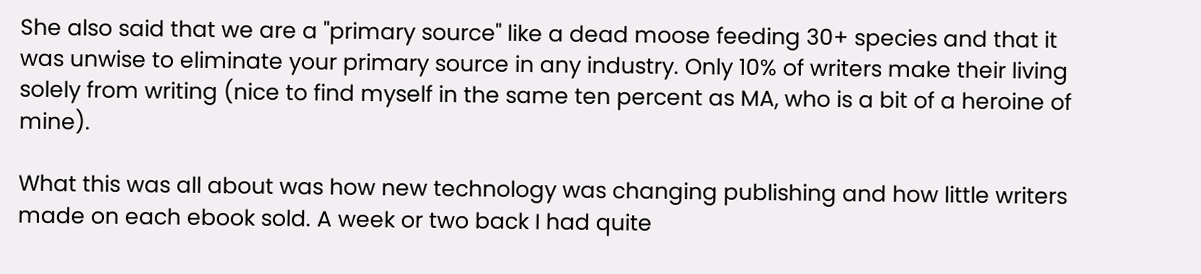She also said that we are a "primary source" like a dead moose feeding 30+ species and that it was unwise to eliminate your primary source in any industry. Only 10% of writers make their living solely from writing (nice to find myself in the same ten percent as MA, who is a bit of a heroine of mine).

What this was all about was how new technology was changing publishing and how little writers made on each ebook sold. A week or two back I had quite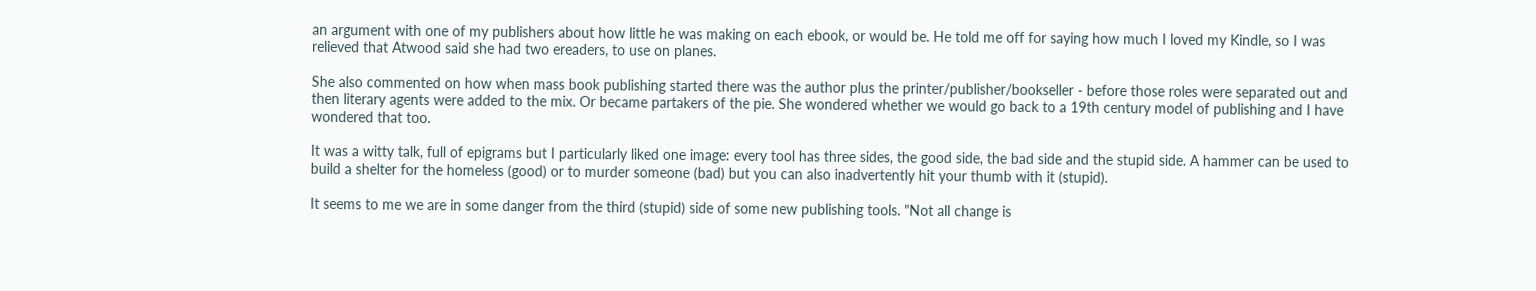an argument with one of my publishers about how little he was making on each ebook, or would be. He told me off for saying how much I loved my Kindle, so I was relieved that Atwood said she had two ereaders, to use on planes.

She also commented on how when mass book publishing started there was the author plus the printer/publisher/bookseller - before those roles were separated out and then literary agents were added to the mix. Or became partakers of the pie. She wondered whether we would go back to a 19th century model of publishing and I have wondered that too.

It was a witty talk, full of epigrams but I particularly liked one image: every tool has three sides, the good side, the bad side and the stupid side. A hammer can be used to build a shelter for the homeless (good) or to murder someone (bad) but you can also inadvertently hit your thumb with it (stupid).

It seems to me we are in some danger from the third (stupid) side of some new publishing tools. "Not all change is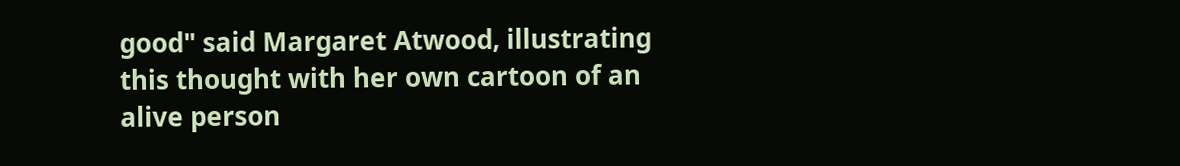good" said Margaret Atwood, illustrating this thought with her own cartoon of an alive person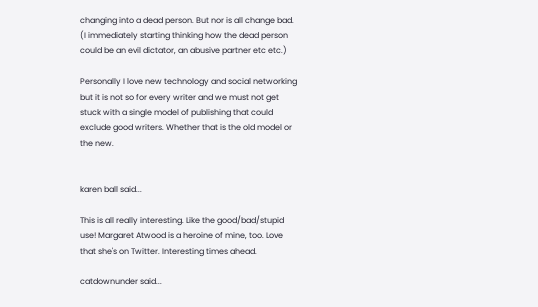changing into a dead person. But nor is all change bad. (I immediately starting thinking how the dead person could be an evil dictator, an abusive partner etc etc.)

Personally I love new technology and social networking but it is not so for every writer and we must not get stuck with a single model of publishing that could exclude good writers. Whether that is the old model or the new.


karen ball said...

This is all really interesting. Like the good/bad/stupid use! Margaret Atwood is a heroine of mine, too. Love that she's on Twitter. Interesting times ahead.

catdownunder said...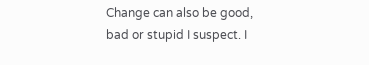Change can also be good, bad or stupid I suspect. I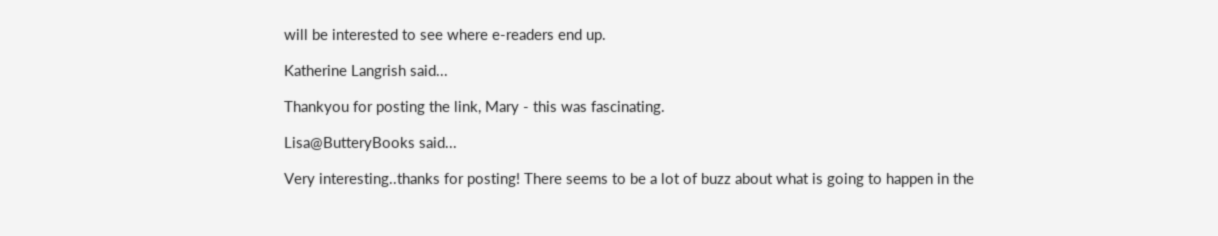will be interested to see where e-readers end up.

Katherine Langrish said...

Thankyou for posting the link, Mary - this was fascinating.

Lisa@ButteryBooks said...

Very interesting..thanks for posting! There seems to be a lot of buzz about what is going to happen in the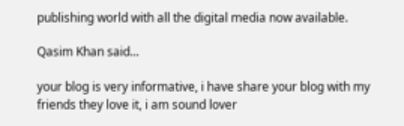publishing world with all the digital media now available.

Qasim Khan said...

your blog is very informative, i have share your blog with my friends they love it, i am sound lover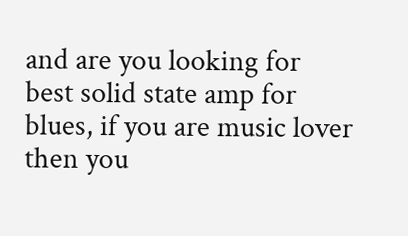and are you looking for best solid state amp for blues, if you are music lover then you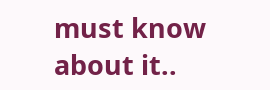must know about it..